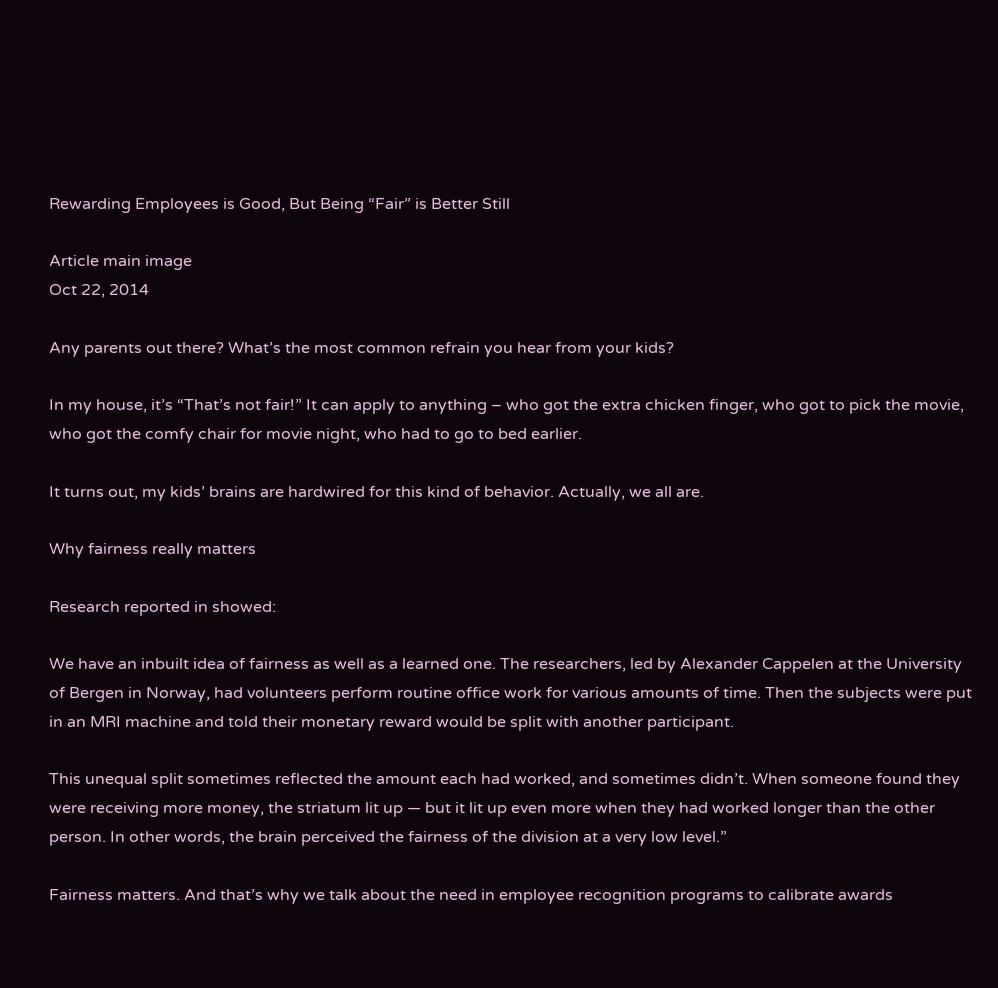Rewarding Employees is Good, But Being “Fair” is Better Still

Article main image
Oct 22, 2014

Any parents out there? What’s the most common refrain you hear from your kids?

In my house, it’s “That’s not fair!” It can apply to anything – who got the extra chicken finger, who got to pick the movie, who got the comfy chair for movie night, who had to go to bed earlier.

It turns out, my kids’ brains are hardwired for this kind of behavior. Actually, we all are.

Why fairness really matters

Research reported in showed:

We have an inbuilt idea of fairness as well as a learned one. The researchers, led by Alexander Cappelen at the University of Bergen in Norway, had volunteers perform routine office work for various amounts of time. Then the subjects were put in an MRI machine and told their monetary reward would be split with another participant.

This unequal split sometimes reflected the amount each had worked, and sometimes didn’t. When someone found they were receiving more money, the striatum lit up — but it lit up even more when they had worked longer than the other person. In other words, the brain perceived the fairness of the division at a very low level.”

Fairness matters. And that’s why we talk about the need in employee recognition programs to calibrate awards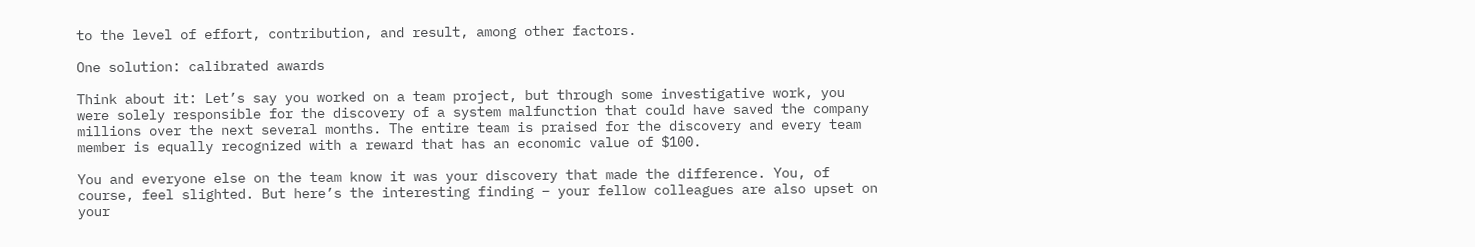to the level of effort, contribution, and result, among other factors.

One solution: calibrated awards

Think about it: Let’s say you worked on a team project, but through some investigative work, you were solely responsible for the discovery of a system malfunction that could have saved the company millions over the next several months. The entire team is praised for the discovery and every team member is equally recognized with a reward that has an economic value of $100.

You and everyone else on the team know it was your discovery that made the difference. You, of course, feel slighted. But here’s the interesting finding – your fellow colleagues are also upset on your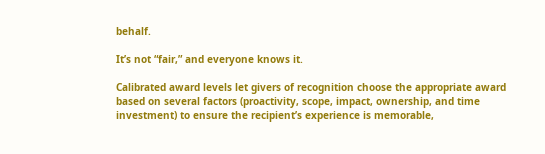behalf.

It’s not “fair,” and everyone knows it.

Calibrated award levels let givers of recognition choose the appropriate award based on several factors (proactivity, scope, impact, ownership, and time investment) to ensure the recipient’s experience is memorable,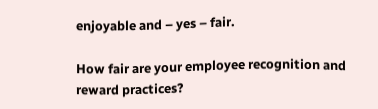enjoyable and – yes – fair.

How fair are your employee recognition and reward practices?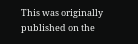This was originally published on the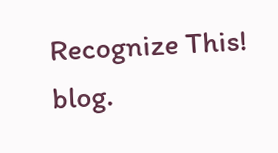Recognize This! blog.